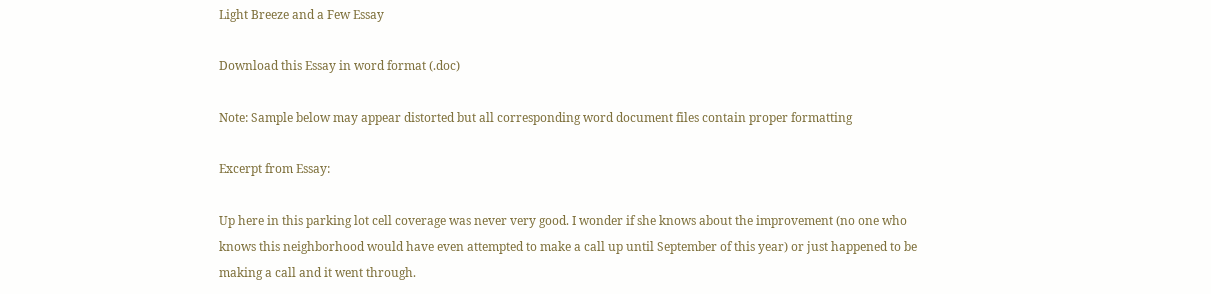Light Breeze and a Few Essay

Download this Essay in word format (.doc)

Note: Sample below may appear distorted but all corresponding word document files contain proper formatting

Excerpt from Essay:

Up here in this parking lot cell coverage was never very good. I wonder if she knows about the improvement (no one who knows this neighborhood would have even attempted to make a call up until September of this year) or just happened to be making a call and it went through.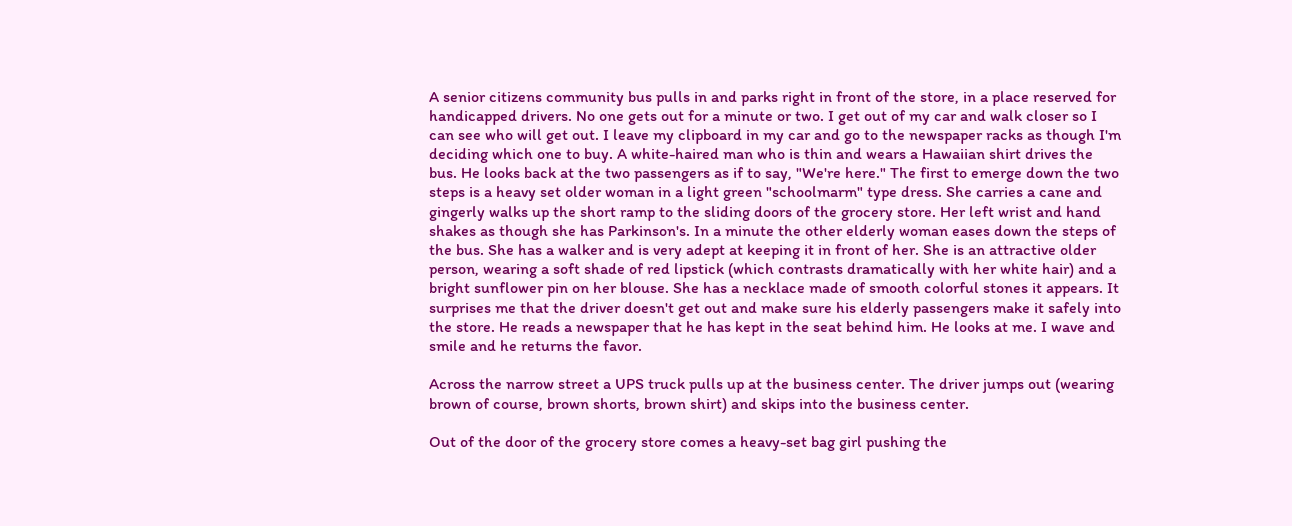A senior citizens community bus pulls in and parks right in front of the store, in a place reserved for handicapped drivers. No one gets out for a minute or two. I get out of my car and walk closer so I can see who will get out. I leave my clipboard in my car and go to the newspaper racks as though I'm deciding which one to buy. A white-haired man who is thin and wears a Hawaiian shirt drives the bus. He looks back at the two passengers as if to say, "We're here." The first to emerge down the two steps is a heavy set older woman in a light green "schoolmarm" type dress. She carries a cane and gingerly walks up the short ramp to the sliding doors of the grocery store. Her left wrist and hand shakes as though she has Parkinson's. In a minute the other elderly woman eases down the steps of the bus. She has a walker and is very adept at keeping it in front of her. She is an attractive older person, wearing a soft shade of red lipstick (which contrasts dramatically with her white hair) and a bright sunflower pin on her blouse. She has a necklace made of smooth colorful stones it appears. It surprises me that the driver doesn't get out and make sure his elderly passengers make it safely into the store. He reads a newspaper that he has kept in the seat behind him. He looks at me. I wave and smile and he returns the favor.

Across the narrow street a UPS truck pulls up at the business center. The driver jumps out (wearing brown of course, brown shorts, brown shirt) and skips into the business center.

Out of the door of the grocery store comes a heavy-set bag girl pushing the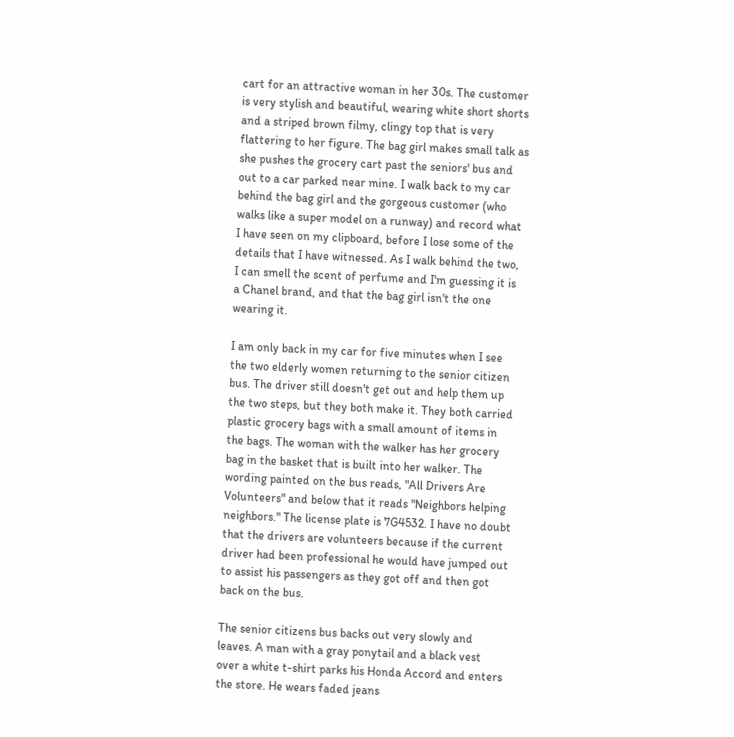cart for an attractive woman in her 30s. The customer is very stylish and beautiful, wearing white short shorts and a striped brown filmy, clingy top that is very flattering to her figure. The bag girl makes small talk as she pushes the grocery cart past the seniors' bus and out to a car parked near mine. I walk back to my car behind the bag girl and the gorgeous customer (who walks like a super model on a runway) and record what I have seen on my clipboard, before I lose some of the details that I have witnessed. As I walk behind the two, I can smell the scent of perfume and I'm guessing it is a Chanel brand, and that the bag girl isn't the one wearing it.

I am only back in my car for five minutes when I see the two elderly women returning to the senior citizen bus. The driver still doesn't get out and help them up the two steps, but they both make it. They both carried plastic grocery bags with a small amount of items in the bags. The woman with the walker has her grocery bag in the basket that is built into her walker. The wording painted on the bus reads, "All Drivers Are Volunteers" and below that it reads "Neighbors helping neighbors." The license plate is 7G4532. I have no doubt that the drivers are volunteers because if the current driver had been professional he would have jumped out to assist his passengers as they got off and then got back on the bus.

The senior citizens bus backs out very slowly and leaves. A man with a gray ponytail and a black vest over a white t-shirt parks his Honda Accord and enters the store. He wears faded jeans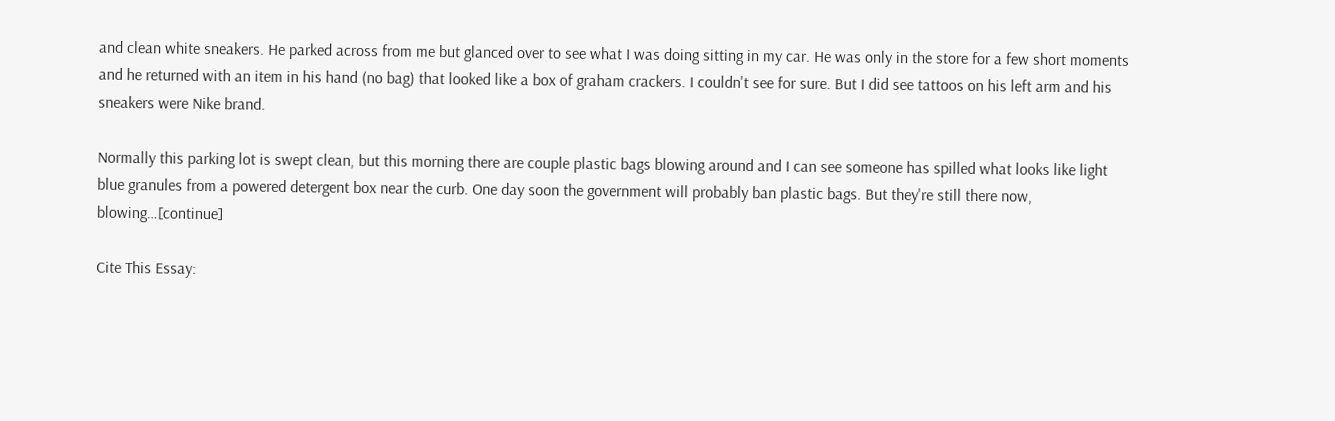and clean white sneakers. He parked across from me but glanced over to see what I was doing sitting in my car. He was only in the store for a few short moments and he returned with an item in his hand (no bag) that looked like a box of graham crackers. I couldn't see for sure. But I did see tattoos on his left arm and his sneakers were Nike brand.

Normally this parking lot is swept clean, but this morning there are couple plastic bags blowing around and I can see someone has spilled what looks like light blue granules from a powered detergent box near the curb. One day soon the government will probably ban plastic bags. But they're still there now, blowing…[continue]

Cite This Essay: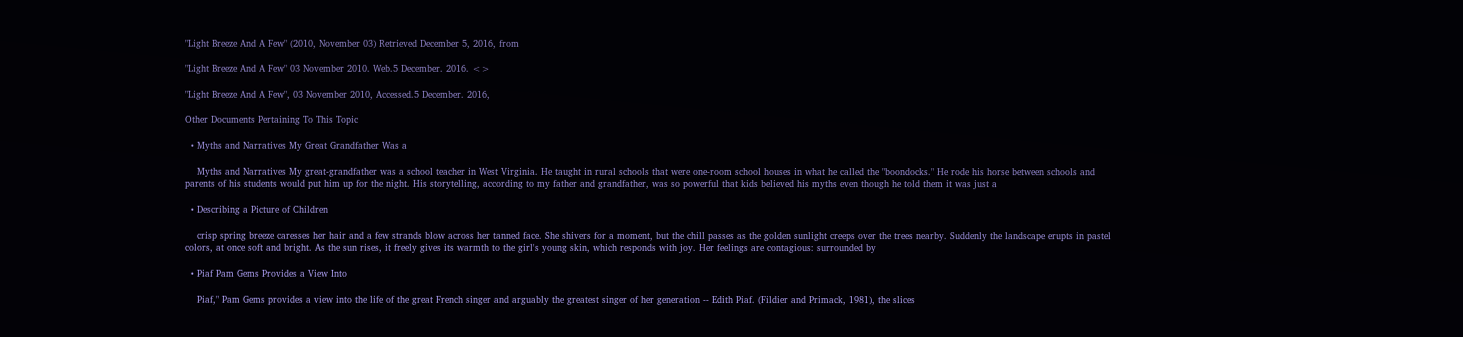"Light Breeze And A Few" (2010, November 03) Retrieved December 5, 2016, from

"Light Breeze And A Few" 03 November 2010. Web.5 December. 2016. <>

"Light Breeze And A Few", 03 November 2010, Accessed.5 December. 2016,

Other Documents Pertaining To This Topic

  • Myths and Narratives My Great Grandfather Was a

    Myths and Narratives My great-grandfather was a school teacher in West Virginia. He taught in rural schools that were one-room school houses in what he called the "boondocks." He rode his horse between schools and parents of his students would put him up for the night. His storytelling, according to my father and grandfather, was so powerful that kids believed his myths even though he told them it was just a

  • Describing a Picture of Children

    crisp spring breeze caresses her hair and a few strands blow across her tanned face. She shivers for a moment, but the chill passes as the golden sunlight creeps over the trees nearby. Suddenly the landscape erupts in pastel colors, at once soft and bright. As the sun rises, it freely gives its warmth to the girl's young skin, which responds with joy. Her feelings are contagious: surrounded by

  • Piaf Pam Gems Provides a View Into

    Piaf," Pam Gems provides a view into the life of the great French singer and arguably the greatest singer of her generation -- Edith Piaf. (Fildier and Primack, 1981), the slices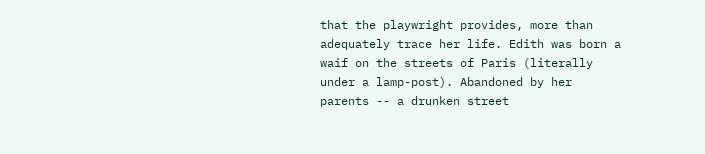that the playwright provides, more than adequately trace her life. Edith was born a waif on the streets of Paris (literally under a lamp-post). Abandoned by her parents -- a drunken street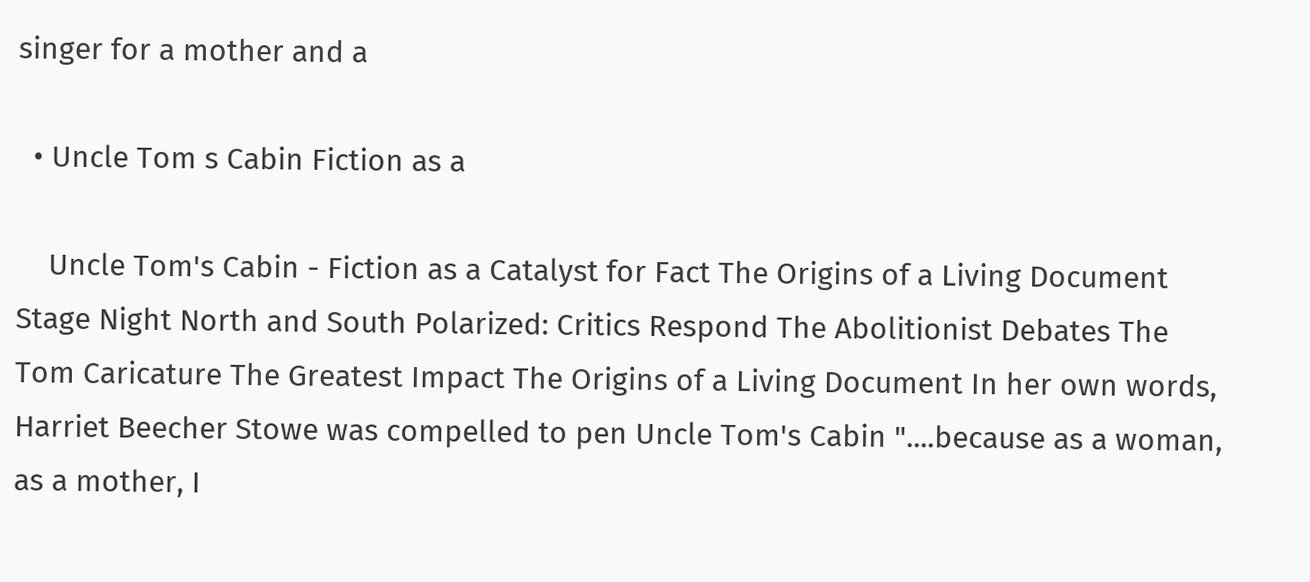singer for a mother and a

  • Uncle Tom s Cabin Fiction as a

    Uncle Tom's Cabin - Fiction as a Catalyst for Fact The Origins of a Living Document Stage Night North and South Polarized: Critics Respond The Abolitionist Debates The Tom Caricature The Greatest Impact The Origins of a Living Document In her own words, Harriet Beecher Stowe was compelled to pen Uncle Tom's Cabin "....because as a woman, as a mother, I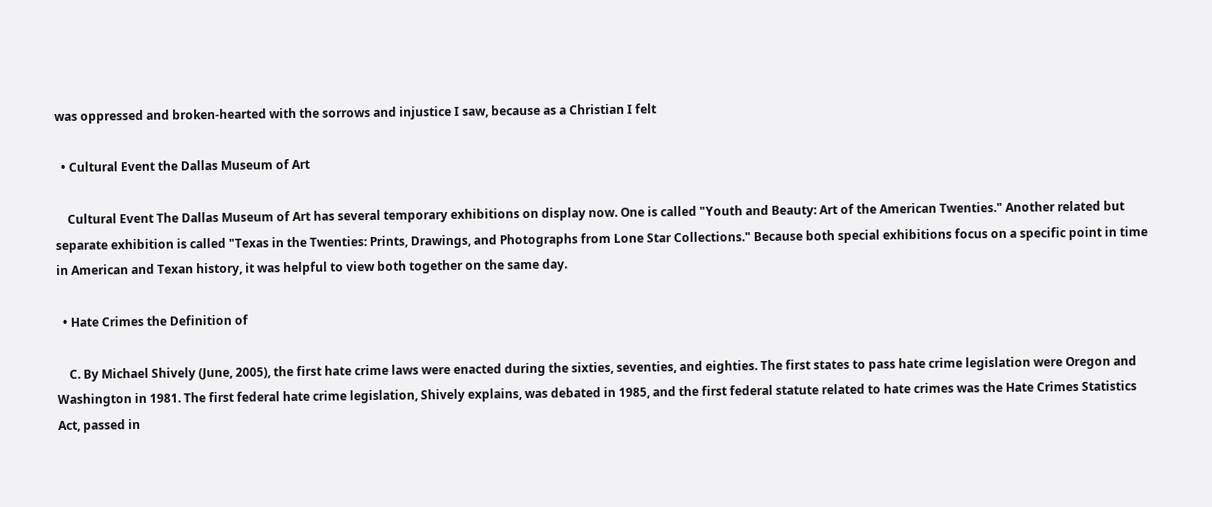was oppressed and broken-hearted with the sorrows and injustice I saw, because as a Christian I felt

  • Cultural Event the Dallas Museum of Art

    Cultural Event The Dallas Museum of Art has several temporary exhibitions on display now. One is called "Youth and Beauty: Art of the American Twenties." Another related but separate exhibition is called "Texas in the Twenties: Prints, Drawings, and Photographs from Lone Star Collections." Because both special exhibitions focus on a specific point in time in American and Texan history, it was helpful to view both together on the same day.

  • Hate Crimes the Definition of

    C. By Michael Shively (June, 2005), the first hate crime laws were enacted during the sixties, seventies, and eighties. The first states to pass hate crime legislation were Oregon and Washington in 1981. The first federal hate crime legislation, Shively explains, was debated in 1985, and the first federal statute related to hate crimes was the Hate Crimes Statistics Act, passed in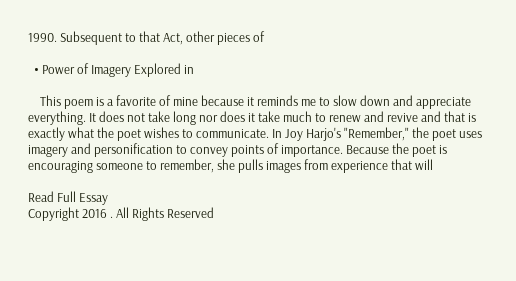1990. Subsequent to that Act, other pieces of

  • Power of Imagery Explored in

    This poem is a favorite of mine because it reminds me to slow down and appreciate everything. It does not take long nor does it take much to renew and revive and that is exactly what the poet wishes to communicate. In Joy Harjo's "Remember," the poet uses imagery and personification to convey points of importance. Because the poet is encouraging someone to remember, she pulls images from experience that will

Read Full Essay
Copyright 2016 . All Rights Reserved